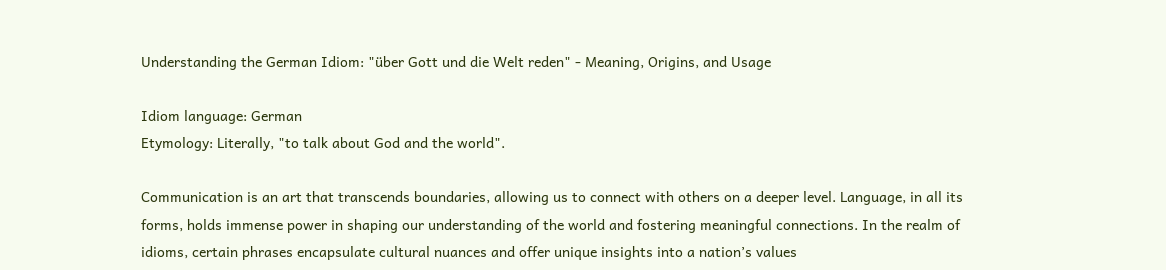Understanding the German Idiom: "über Gott und die Welt reden" - Meaning, Origins, and Usage

Idiom language: German
Etymology: Literally, "to talk about God and the world".

Communication is an art that transcends boundaries, allowing us to connect with others on a deeper level. Language, in all its forms, holds immense power in shaping our understanding of the world and fostering meaningful connections. In the realm of idioms, certain phrases encapsulate cultural nuances and offer unique insights into a nation’s values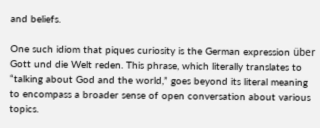and beliefs.

One such idiom that piques curiosity is the German expression über Gott und die Welt reden. This phrase, which literally translates to “talking about God and the world,” goes beyond its literal meaning to encompass a broader sense of open conversation about various topics.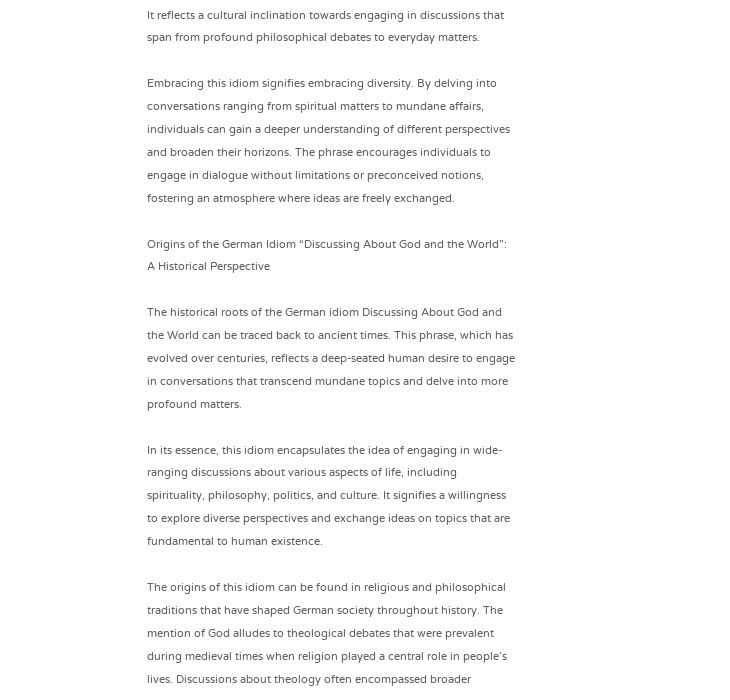It reflects a cultural inclination towards engaging in discussions that span from profound philosophical debates to everyday matters.

Embracing this idiom signifies embracing diversity. By delving into conversations ranging from spiritual matters to mundane affairs, individuals can gain a deeper understanding of different perspectives and broaden their horizons. The phrase encourages individuals to engage in dialogue without limitations or preconceived notions, fostering an atmosphere where ideas are freely exchanged.

Origins of the German Idiom “Discussing About God and the World”: A Historical Perspective

The historical roots of the German idiom Discussing About God and the World can be traced back to ancient times. This phrase, which has evolved over centuries, reflects a deep-seated human desire to engage in conversations that transcend mundane topics and delve into more profound matters.

In its essence, this idiom encapsulates the idea of engaging in wide-ranging discussions about various aspects of life, including spirituality, philosophy, politics, and culture. It signifies a willingness to explore diverse perspectives and exchange ideas on topics that are fundamental to human existence.

The origins of this idiom can be found in religious and philosophical traditions that have shaped German society throughout history. The mention of God alludes to theological debates that were prevalent during medieval times when religion played a central role in people’s lives. Discussions about theology often encompassed broader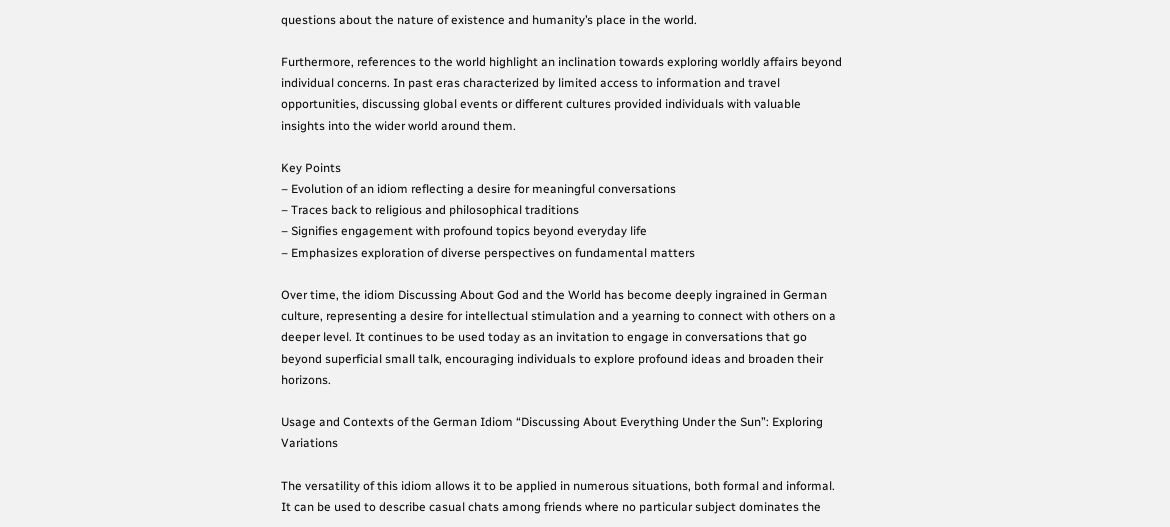questions about the nature of existence and humanity’s place in the world.

Furthermore, references to the world highlight an inclination towards exploring worldly affairs beyond individual concerns. In past eras characterized by limited access to information and travel opportunities, discussing global events or different cultures provided individuals with valuable insights into the wider world around them.

Key Points
– Evolution of an idiom reflecting a desire for meaningful conversations
– Traces back to religious and philosophical traditions
– Signifies engagement with profound topics beyond everyday life
– Emphasizes exploration of diverse perspectives on fundamental matters

Over time, the idiom Discussing About God and the World has become deeply ingrained in German culture, representing a desire for intellectual stimulation and a yearning to connect with others on a deeper level. It continues to be used today as an invitation to engage in conversations that go beyond superficial small talk, encouraging individuals to explore profound ideas and broaden their horizons.

Usage and Contexts of the German Idiom “Discussing About Everything Under the Sun”: Exploring Variations

The versatility of this idiom allows it to be applied in numerous situations, both formal and informal. It can be used to describe casual chats among friends where no particular subject dominates the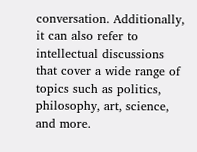conversation. Additionally, it can also refer to intellectual discussions that cover a wide range of topics such as politics, philosophy, art, science, and more.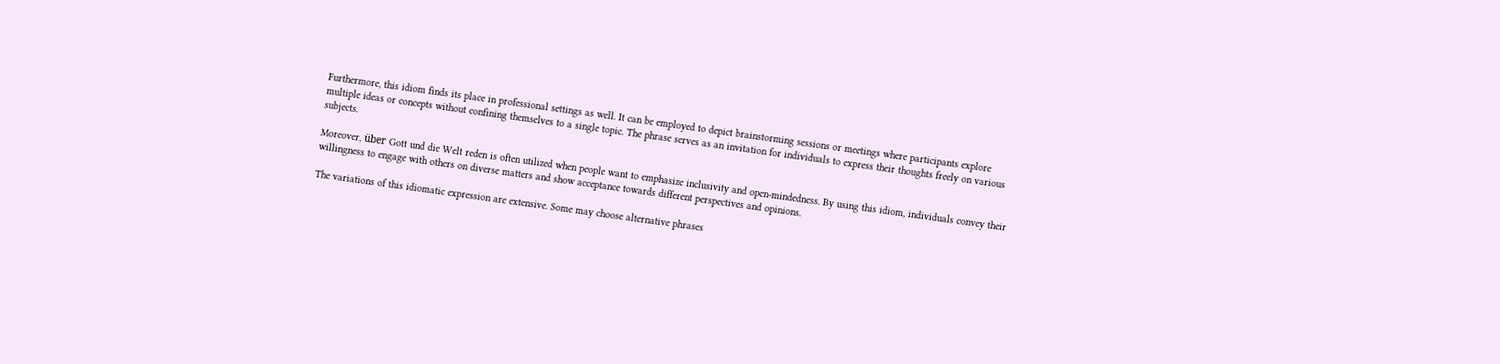Furthermore, this idiom finds its place in professional settings as well. It can be employed to depict brainstorming sessions or meetings where participants explore multiple ideas or concepts without confining themselves to a single topic. The phrase serves as an invitation for individuals to express their thoughts freely on various subjects.

Moreover, über Gott und die Welt reden is often utilized when people want to emphasize inclusivity and open-mindedness. By using this idiom, individuals convey their willingness to engage with others on diverse matters and show acceptance towards different perspectives and opinions.

The variations of this idiomatic expression are extensive. Some may choose alternative phrases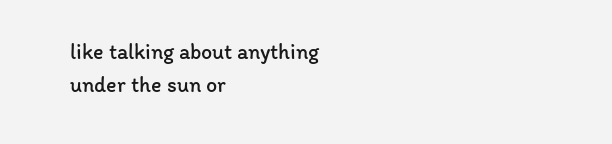like talking about anything under the sun or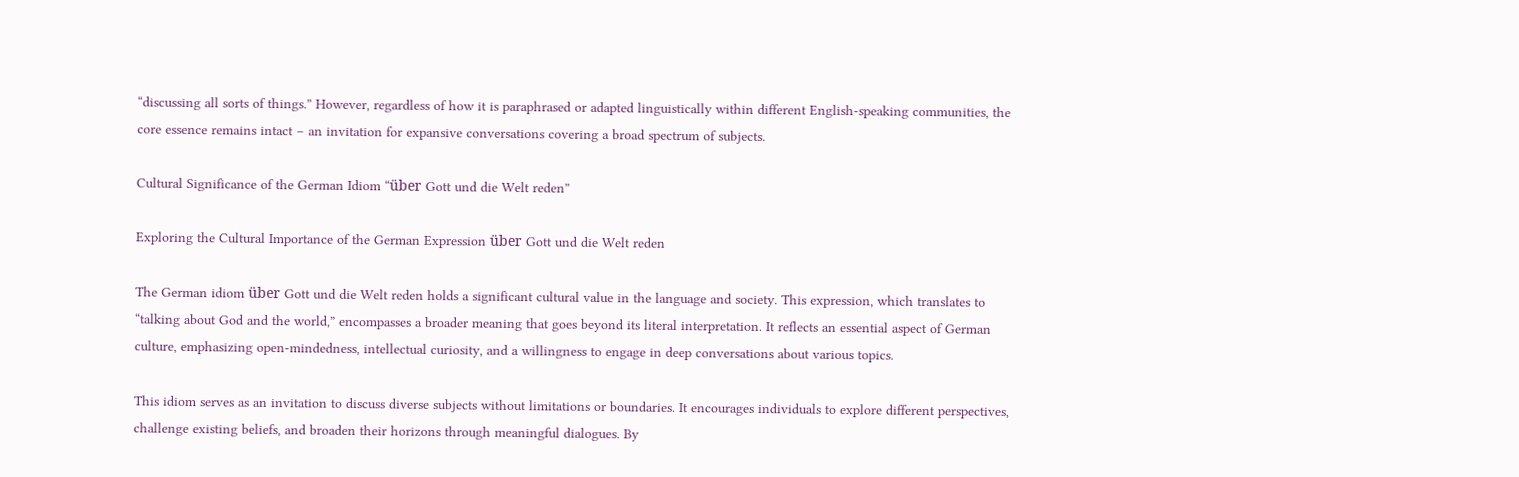“discussing all sorts of things.” However, regardless of how it is paraphrased or adapted linguistically within different English-speaking communities, the core essence remains intact – an invitation for expansive conversations covering a broad spectrum of subjects.

Cultural Significance of the German Idiom “über Gott und die Welt reden”

Exploring the Cultural Importance of the German Expression über Gott und die Welt reden

The German idiom über Gott und die Welt reden holds a significant cultural value in the language and society. This expression, which translates to “talking about God and the world,” encompasses a broader meaning that goes beyond its literal interpretation. It reflects an essential aspect of German culture, emphasizing open-mindedness, intellectual curiosity, and a willingness to engage in deep conversations about various topics.

This idiom serves as an invitation to discuss diverse subjects without limitations or boundaries. It encourages individuals to explore different perspectives, challenge existing beliefs, and broaden their horizons through meaningful dialogues. By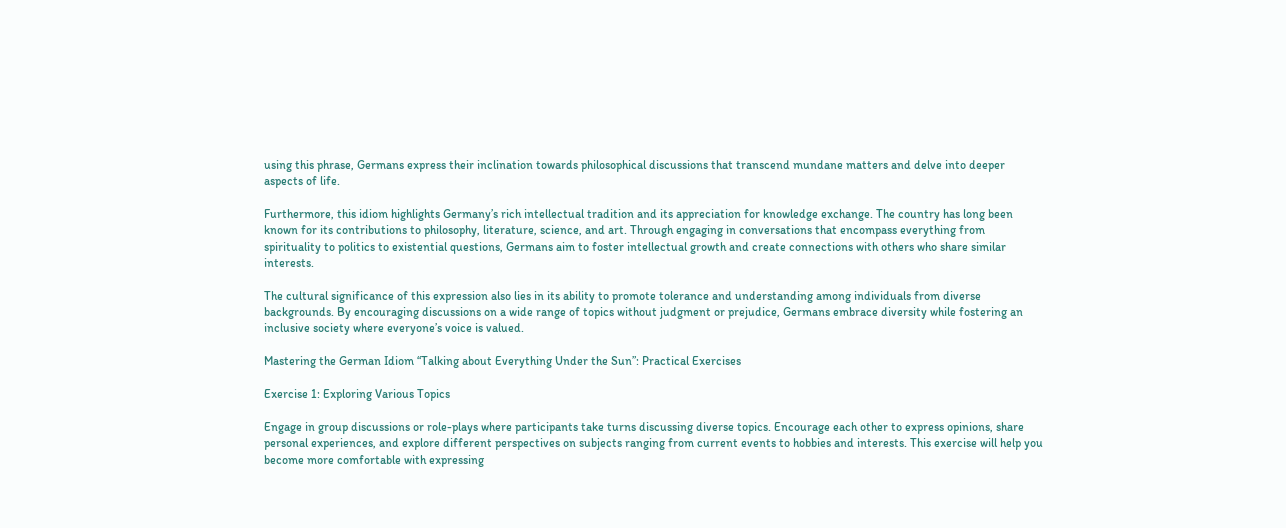using this phrase, Germans express their inclination towards philosophical discussions that transcend mundane matters and delve into deeper aspects of life.

Furthermore, this idiom highlights Germany’s rich intellectual tradition and its appreciation for knowledge exchange. The country has long been known for its contributions to philosophy, literature, science, and art. Through engaging in conversations that encompass everything from spirituality to politics to existential questions, Germans aim to foster intellectual growth and create connections with others who share similar interests.

The cultural significance of this expression also lies in its ability to promote tolerance and understanding among individuals from diverse backgrounds. By encouraging discussions on a wide range of topics without judgment or prejudice, Germans embrace diversity while fostering an inclusive society where everyone’s voice is valued.

Mastering the German Idiom “Talking about Everything Under the Sun”: Practical Exercises

Exercise 1: Exploring Various Topics

Engage in group discussions or role-plays where participants take turns discussing diverse topics. Encourage each other to express opinions, share personal experiences, and explore different perspectives on subjects ranging from current events to hobbies and interests. This exercise will help you become more comfortable with expressing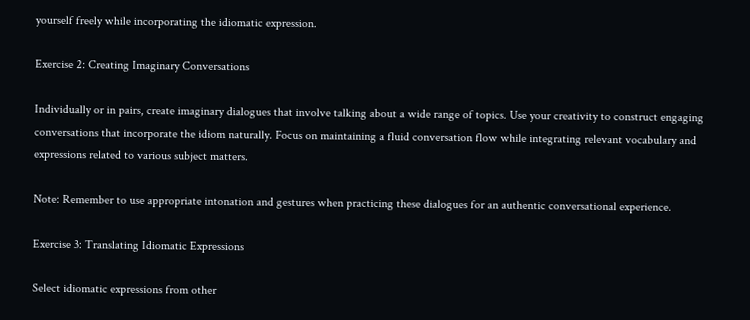yourself freely while incorporating the idiomatic expression.

Exercise 2: Creating Imaginary Conversations

Individually or in pairs, create imaginary dialogues that involve talking about a wide range of topics. Use your creativity to construct engaging conversations that incorporate the idiom naturally. Focus on maintaining a fluid conversation flow while integrating relevant vocabulary and expressions related to various subject matters.

Note: Remember to use appropriate intonation and gestures when practicing these dialogues for an authentic conversational experience.

Exercise 3: Translating Idiomatic Expressions

Select idiomatic expressions from other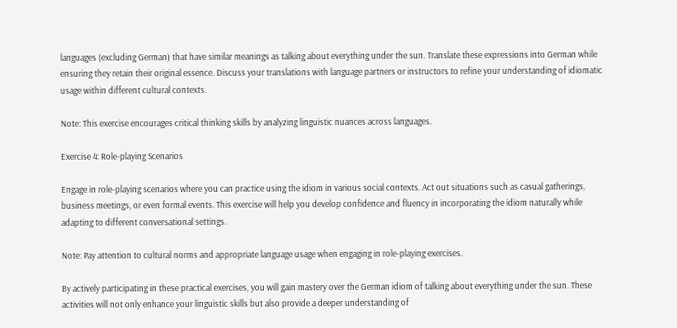languages (excluding German) that have similar meanings as talking about everything under the sun. Translate these expressions into German while ensuring they retain their original essence. Discuss your translations with language partners or instructors to refine your understanding of idiomatic usage within different cultural contexts.

Note: This exercise encourages critical thinking skills by analyzing linguistic nuances across languages.

Exercise 4: Role-playing Scenarios

Engage in role-playing scenarios where you can practice using the idiom in various social contexts. Act out situations such as casual gatherings, business meetings, or even formal events. This exercise will help you develop confidence and fluency in incorporating the idiom naturally while adapting to different conversational settings.

Note: Pay attention to cultural norms and appropriate language usage when engaging in role-playing exercises.

By actively participating in these practical exercises, you will gain mastery over the German idiom of talking about everything under the sun. These activities will not only enhance your linguistic skills but also provide a deeper understanding of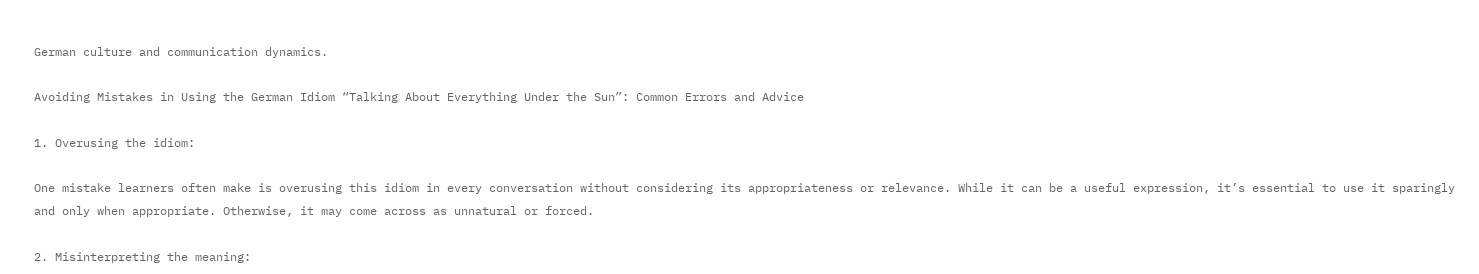German culture and communication dynamics.

Avoiding Mistakes in Using the German Idiom “Talking About Everything Under the Sun”: Common Errors and Advice

1. Overusing the idiom:

One mistake learners often make is overusing this idiom in every conversation without considering its appropriateness or relevance. While it can be a useful expression, it’s essential to use it sparingly and only when appropriate. Otherwise, it may come across as unnatural or forced.

2. Misinterpreting the meaning: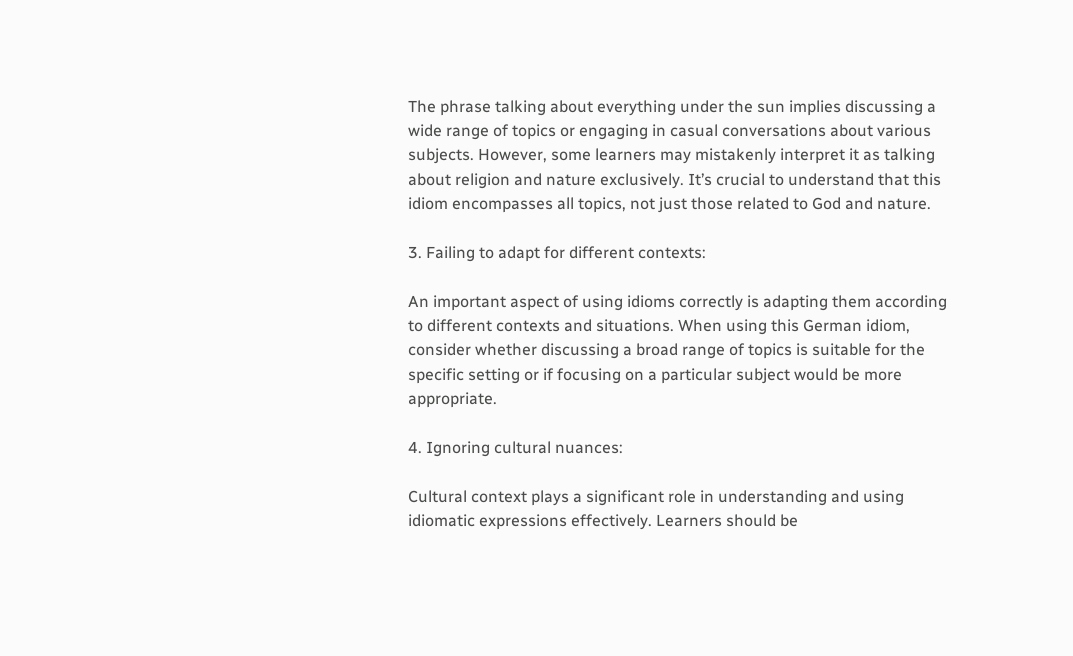The phrase talking about everything under the sun implies discussing a wide range of topics or engaging in casual conversations about various subjects. However, some learners may mistakenly interpret it as talking about religion and nature exclusively. It’s crucial to understand that this idiom encompasses all topics, not just those related to God and nature.

3. Failing to adapt for different contexts:

An important aspect of using idioms correctly is adapting them according to different contexts and situations. When using this German idiom, consider whether discussing a broad range of topics is suitable for the specific setting or if focusing on a particular subject would be more appropriate.

4. Ignoring cultural nuances:

Cultural context plays a significant role in understanding and using idiomatic expressions effectively. Learners should be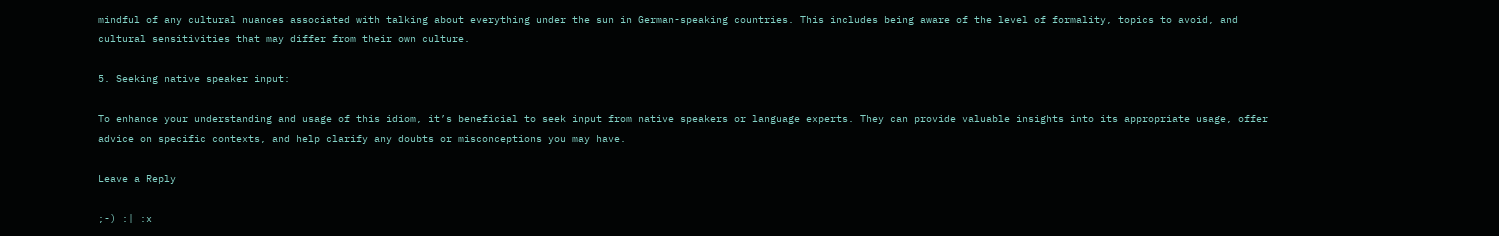mindful of any cultural nuances associated with talking about everything under the sun in German-speaking countries. This includes being aware of the level of formality, topics to avoid, and cultural sensitivities that may differ from their own culture.

5. Seeking native speaker input:

To enhance your understanding and usage of this idiom, it’s beneficial to seek input from native speakers or language experts. They can provide valuable insights into its appropriate usage, offer advice on specific contexts, and help clarify any doubts or misconceptions you may have.

Leave a Reply

;-) :| :x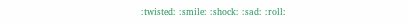:twisted: :smile: :shock: :sad: :roll: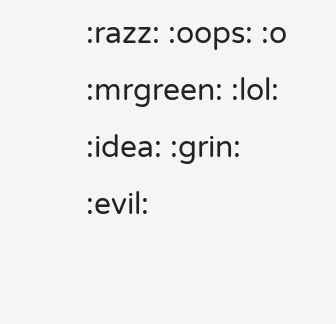:razz: :oops: :o :mrgreen: :lol: :idea: :grin: :evil: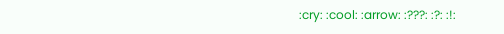:cry: :cool: :arrow: :???: :?: :!: